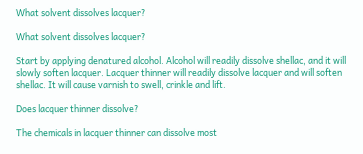What solvent dissolves lacquer?

What solvent dissolves lacquer?

Start by applying denatured alcohol. Alcohol will readily dissolve shellac, and it will slowly soften lacquer. Lacquer thinner will readily dissolve lacquer and will soften shellac. It will cause varnish to swell, crinkle and lift.

Does lacquer thinner dissolve?

The chemicals in lacquer thinner can dissolve most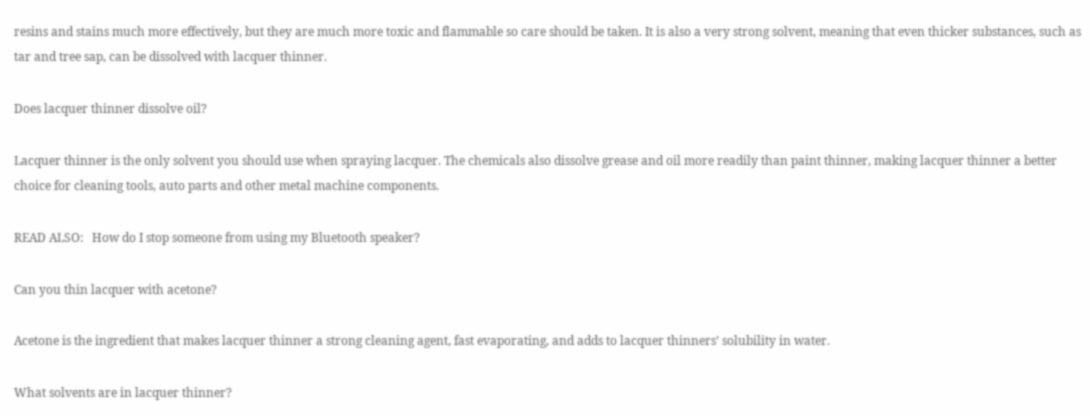resins and stains much more effectively, but they are much more toxic and flammable so care should be taken. It is also a very strong solvent, meaning that even thicker substances, such as tar and tree sap, can be dissolved with lacquer thinner.

Does lacquer thinner dissolve oil?

Lacquer thinner is the only solvent you should use when spraying lacquer. The chemicals also dissolve grease and oil more readily than paint thinner, making lacquer thinner a better choice for cleaning tools, auto parts and other metal machine components.

READ ALSO:   How do I stop someone from using my Bluetooth speaker?

Can you thin lacquer with acetone?

Acetone is the ingredient that makes lacquer thinner a strong cleaning agent, fast evaporating, and adds to lacquer thinners’ solubility in water.

What solvents are in lacquer thinner?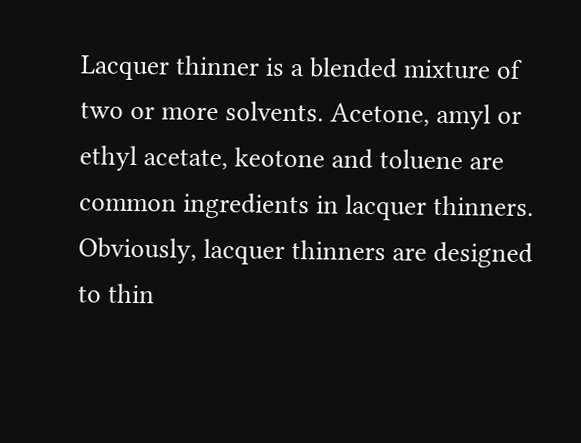Lacquer thinner is a blended mixture of two or more solvents. Acetone, amyl or ethyl acetate, keotone and toluene are common ingredients in lacquer thinners. Obviously, lacquer thinners are designed to thin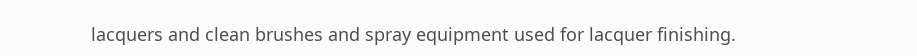lacquers and clean brushes and spray equipment used for lacquer finishing.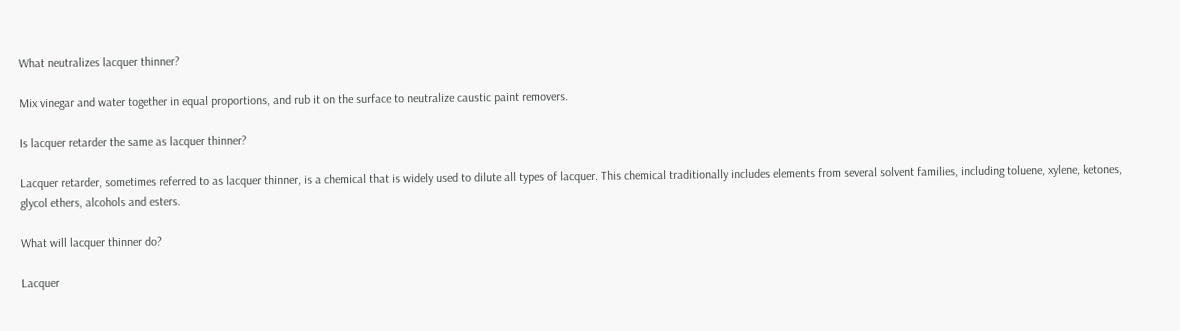What neutralizes lacquer thinner?

Mix vinegar and water together in equal proportions, and rub it on the surface to neutralize caustic paint removers.

Is lacquer retarder the same as lacquer thinner?

Lacquer retarder, sometimes referred to as lacquer thinner, is a chemical that is widely used to dilute all types of lacquer. This chemical traditionally includes elements from several solvent families, including toluene, xylene, ketones, glycol ethers, alcohols and esters.

What will lacquer thinner do?

Lacquer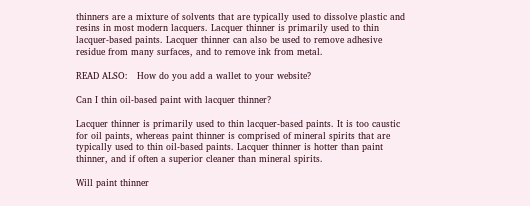thinners are a mixture of solvents that are typically used to dissolve plastic and resins in most modern lacquers. Lacquer thinner is primarily used to thin lacquer-based paints. Lacquer thinner can also be used to remove adhesive residue from many surfaces, and to remove ink from metal.

READ ALSO:   How do you add a wallet to your website?

Can I thin oil-based paint with lacquer thinner?

Lacquer thinner is primarily used to thin lacquer-based paints. It is too caustic for oil paints, whereas paint thinner is comprised of mineral spirits that are typically used to thin oil-based paints. Lacquer thinner is hotter than paint thinner, and if often a superior cleaner than mineral spirits.

Will paint thinner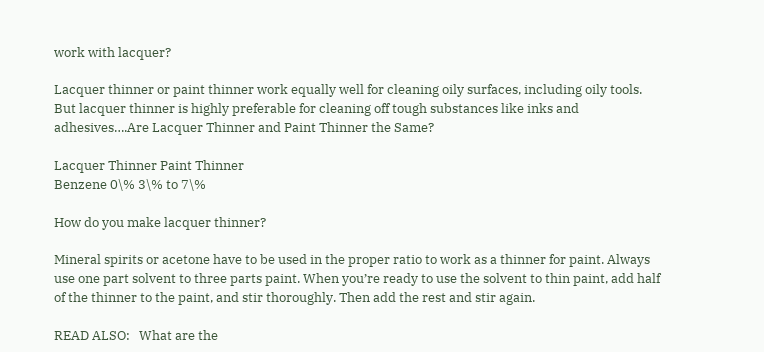work with lacquer?

Lacquer thinner or paint thinner work equally well for cleaning oily surfaces, including oily tools. But lacquer thinner is highly preferable for cleaning off tough substances like inks and adhesives….Are Lacquer Thinner and Paint Thinner the Same?

Lacquer Thinner Paint Thinner
Benzene 0\% 3\% to 7\%

How do you make lacquer thinner?

Mineral spirits or acetone have to be used in the proper ratio to work as a thinner for paint. Always use one part solvent to three parts paint. When you’re ready to use the solvent to thin paint, add half of the thinner to the paint, and stir thoroughly. Then add the rest and stir again.

READ ALSO:   What are the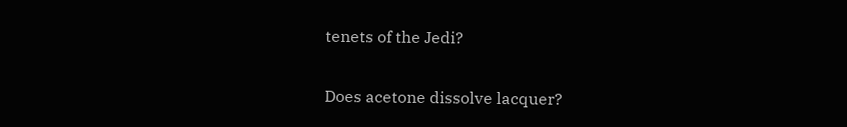tenets of the Jedi?

Does acetone dissolve lacquer?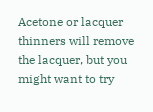Acetone or lacquer thinners will remove the lacquer, but you might want to try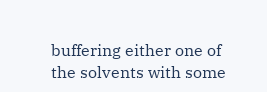buffering either one of the solvents with some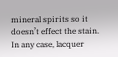mineral spirits so it doesn’t effect the stain. In any case, lacquer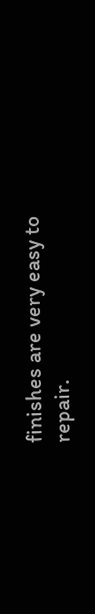finishes are very easy to repair.